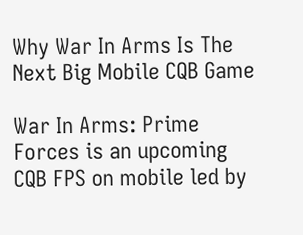Why War In Arms Is The Next Big Mobile CQB Game

War In Arms: Prime Forces is an upcoming CQB FPS on mobile led by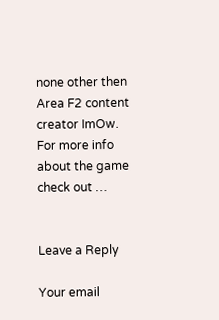none other then Area F2 content creator ImOw. For more info about the game check out …


Leave a Reply

Your email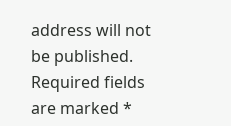address will not be published. Required fields are marked *